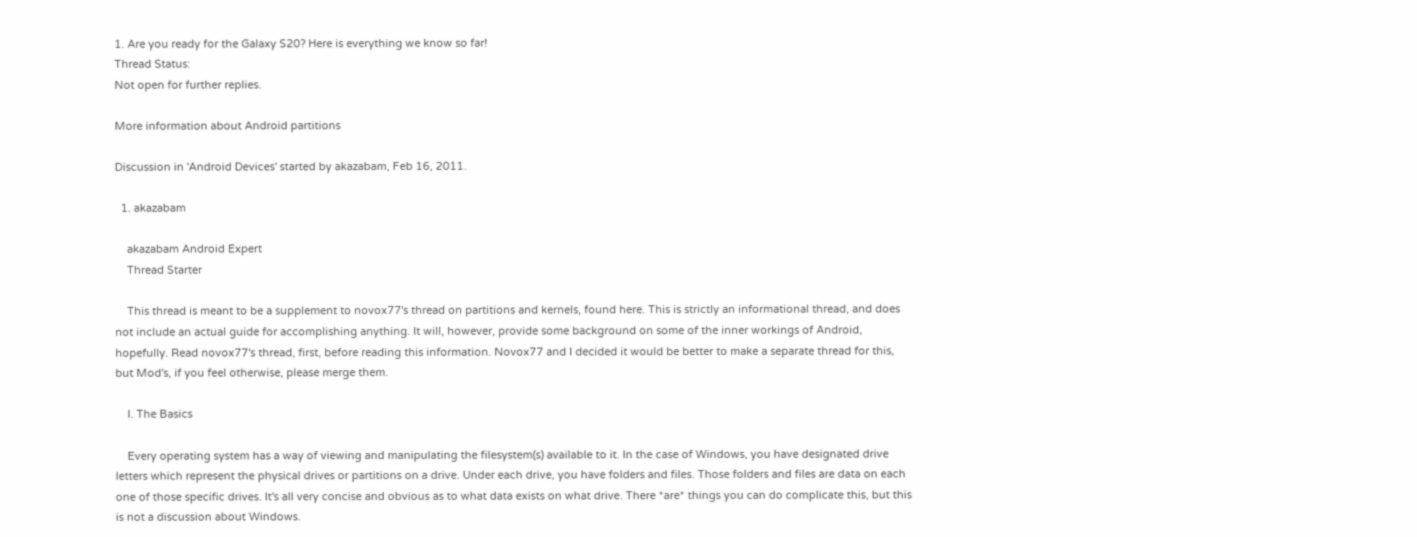1. Are you ready for the Galaxy S20? Here is everything we know so far!
Thread Status:
Not open for further replies.

More information about Android partitions

Discussion in 'Android Devices' started by akazabam, Feb 16, 2011.

  1. akazabam

    akazabam Android Expert
    Thread Starter

    This thread is meant to be a supplement to novox77's thread on partitions and kernels, found here. This is strictly an informational thread, and does not include an actual guide for accomplishing anything. It will, however, provide some background on some of the inner workings of Android, hopefully. Read novox77's thread, first, before reading this information. Novox77 and I decided it would be better to make a separate thread for this, but Mod's, if you feel otherwise, please merge them.

    I. The Basics

    Every operating system has a way of viewing and manipulating the filesystem(s) available to it. In the case of Windows, you have designated drive letters which represent the physical drives or partitions on a drive. Under each drive, you have folders and files. Those folders and files are data on each one of those specific drives. It's all very concise and obvious as to what data exists on what drive. There *are* things you can do complicate this, but this is not a discussion about Windows.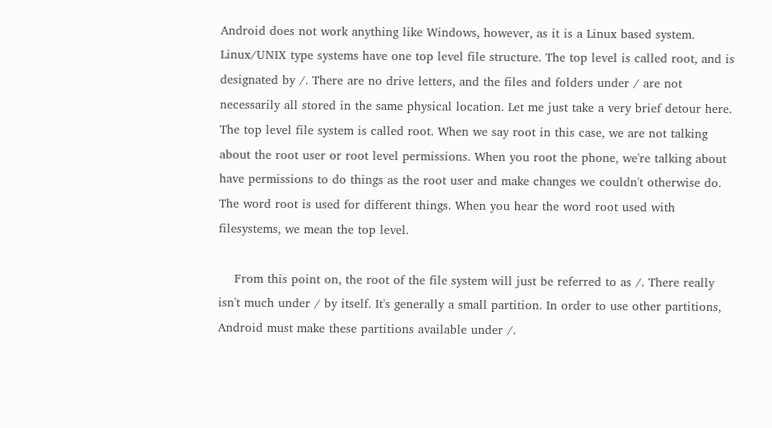Android does not work anything like Windows, however, as it is a Linux based system. Linux/UNIX type systems have one top level file structure. The top level is called root, and is designated by /. There are no drive letters, and the files and folders under / are not necessarily all stored in the same physical location. Let me just take a very brief detour here. The top level file system is called root. When we say root in this case, we are not talking about the root user or root level permissions. When you root the phone, we're talking about have permissions to do things as the root user and make changes we couldn't otherwise do. The word root is used for different things. When you hear the word root used with filesystems, we mean the top level.

    From this point on, the root of the file system will just be referred to as /. There really isn't much under / by itself. It's generally a small partition. In order to use other partitions, Android must make these partitions available under /.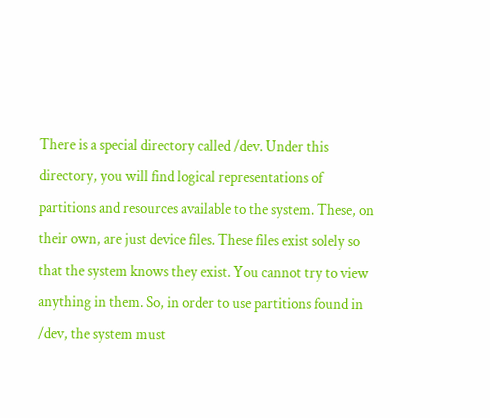There is a special directory called /dev. Under this directory, you will find logical representations of partitions and resources available to the system. These, on their own, are just device files. These files exist solely so that the system knows they exist. You cannot try to view anything in them. So, in order to use partitions found in /dev, the system must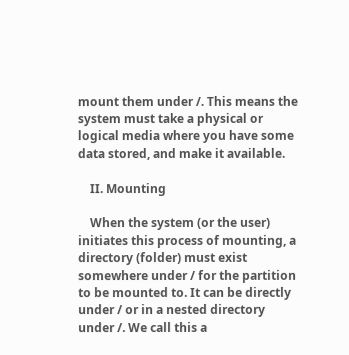mount them under /. This means the system must take a physical or logical media where you have some data stored, and make it available.

    II. Mounting

    When the system (or the user) initiates this process of mounting, a directory (folder) must exist somewhere under / for the partition to be mounted to. It can be directly under / or in a nested directory under /. We call this a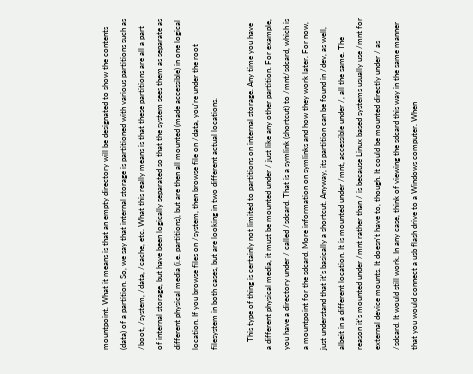mountpoint. What it means is that an empty directory will be designated to show the contents (data) of a partition. So, we say that internal storage is partitioned with various partitions such as /boot, /system, /data, /cache, etc. What this really means is that these partitions are all a part of internal storage, but have been logically separated so that the system sees them as separate as different physical media (i.e. partitions), but are then all mounted (made accessible) in one logical location. If you browse files on /system, then browse file on /data, you're under the root filesystem in both cases, but are looking in two different actual locations.

    This type of thing is certainly not limited to partitions on internal storage. Any time you have a different physical media, it must be mounted under / just like any other partition. For example, you have a directory under / called /sdcard. That is a symlink (shortcut) to /mnt/sdcard, which is a mountpoint for the sdcard. More information on symlinks and how they work later. For now, just understand that it's basically a shortcut. Anyway, its partition can be found in /dev, as well, albeit in a different location. It is mounted under /mnt, accessible under /, all the same. The reason it's mounted under /mnt rather than / is because Linux based systems usually use /mnt for external device mounts. It doesn't have to, though. It could be mounted directly under / as /sdcard. It would still work. In any case, think of viewing the sdcard this way in the same manner that you would connect a usb flash drive to a Windows computer. When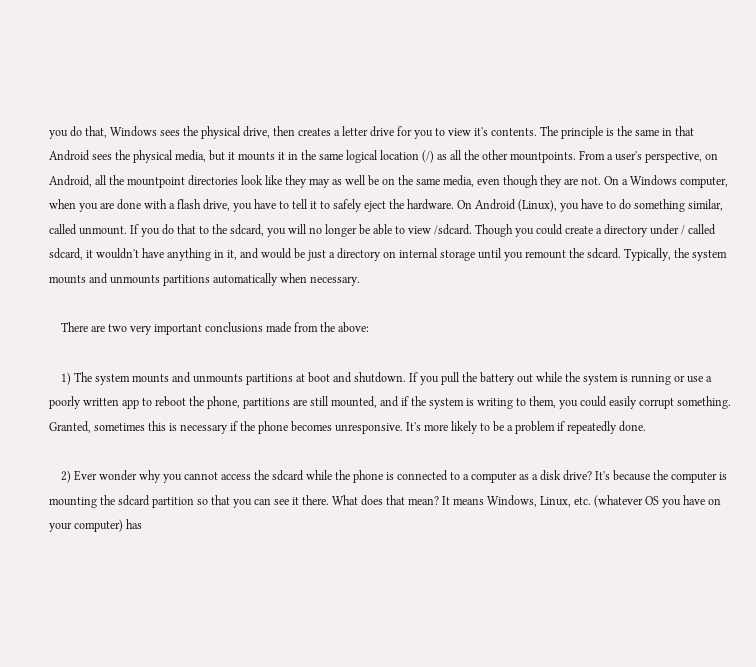you do that, Windows sees the physical drive, then creates a letter drive for you to view it's contents. The principle is the same in that Android sees the physical media, but it mounts it in the same logical location (/) as all the other mountpoints. From a user's perspective, on Android, all the mountpoint directories look like they may as well be on the same media, even though they are not. On a Windows computer, when you are done with a flash drive, you have to tell it to safely eject the hardware. On Android (Linux), you have to do something similar, called unmount. If you do that to the sdcard, you will no longer be able to view /sdcard. Though you could create a directory under / called sdcard, it wouldn't have anything in it, and would be just a directory on internal storage until you remount the sdcard. Typically, the system mounts and unmounts partitions automatically when necessary.

    There are two very important conclusions made from the above:

    1) The system mounts and unmounts partitions at boot and shutdown. If you pull the battery out while the system is running or use a poorly written app to reboot the phone, partitions are still mounted, and if the system is writing to them, you could easily corrupt something. Granted, sometimes this is necessary if the phone becomes unresponsive. It's more likely to be a problem if repeatedly done.

    2) Ever wonder why you cannot access the sdcard while the phone is connected to a computer as a disk drive? It's because the computer is mounting the sdcard partition so that you can see it there. What does that mean? It means Windows, Linux, etc. (whatever OS you have on your computer) has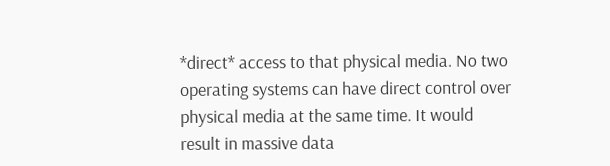*direct* access to that physical media. No two operating systems can have direct control over physical media at the same time. It would result in massive data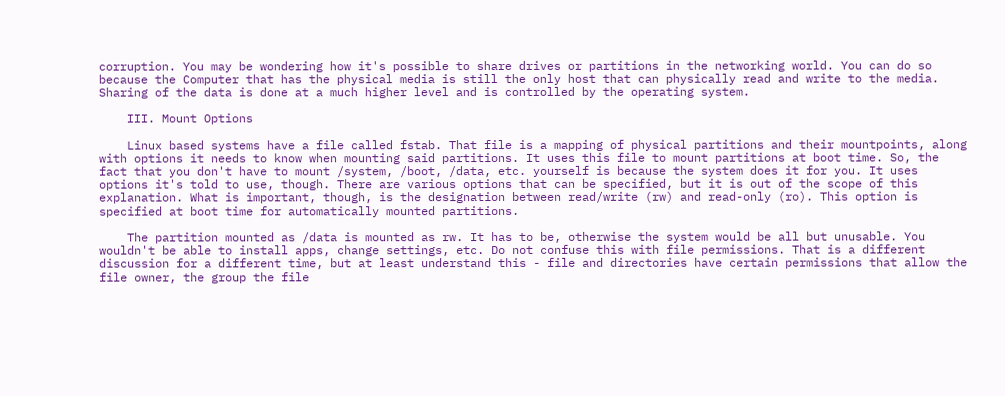corruption. You may be wondering how it's possible to share drives or partitions in the networking world. You can do so because the Computer that has the physical media is still the only host that can physically read and write to the media. Sharing of the data is done at a much higher level and is controlled by the operating system.

    III. Mount Options

    Linux based systems have a file called fstab. That file is a mapping of physical partitions and their mountpoints, along with options it needs to know when mounting said partitions. It uses this file to mount partitions at boot time. So, the fact that you don't have to mount /system, /boot, /data, etc. yourself is because the system does it for you. It uses options it's told to use, though. There are various options that can be specified, but it is out of the scope of this explanation. What is important, though, is the designation between read/write (rw) and read-only (ro). This option is specified at boot time for automatically mounted partitions.

    The partition mounted as /data is mounted as rw. It has to be, otherwise the system would be all but unusable. You wouldn't be able to install apps, change settings, etc. Do not confuse this with file permissions. That is a different discussion for a different time, but at least understand this - file and directories have certain permissions that allow the file owner, the group the file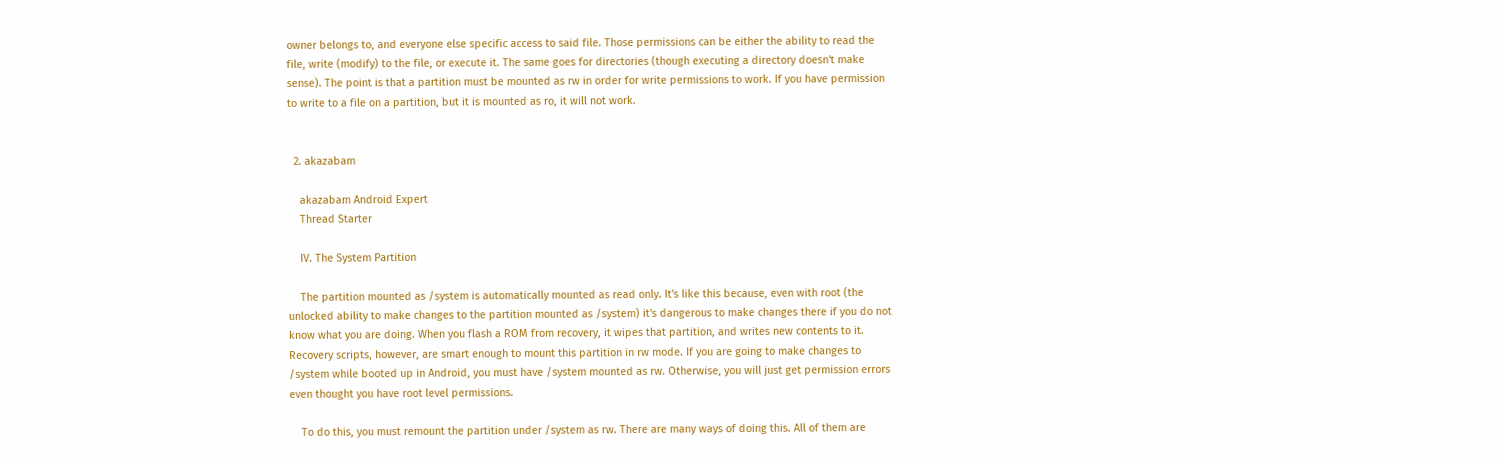owner belongs to, and everyone else specific access to said file. Those permissions can be either the ability to read the file, write (modify) to the file, or execute it. The same goes for directories (though executing a directory doesn't make sense). The point is that a partition must be mounted as rw in order for write permissions to work. If you have permission to write to a file on a partition, but it is mounted as ro, it will not work.


  2. akazabam

    akazabam Android Expert
    Thread Starter

    IV. The System Partition

    The partition mounted as /system is automatically mounted as read only. It's like this because, even with root (the unlocked ability to make changes to the partition mounted as /system) it's dangerous to make changes there if you do not know what you are doing. When you flash a ROM from recovery, it wipes that partition, and writes new contents to it. Recovery scripts, however, are smart enough to mount this partition in rw mode. If you are going to make changes to /system while booted up in Android, you must have /system mounted as rw. Otherwise, you will just get permission errors even thought you have root level permissions.

    To do this, you must remount the partition under /system as rw. There are many ways of doing this. All of them are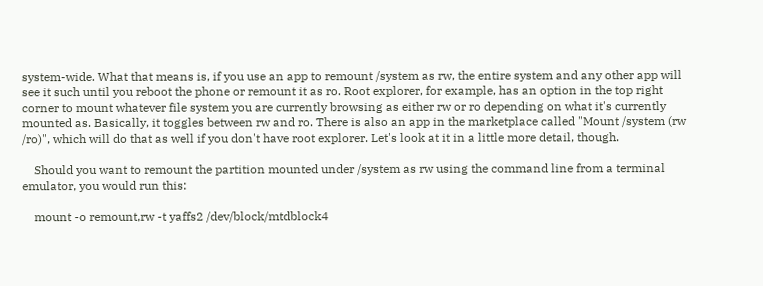system-wide. What that means is, if you use an app to remount /system as rw, the entire system and any other app will see it such until you reboot the phone or remount it as ro. Root explorer, for example, has an option in the top right corner to mount whatever file system you are currently browsing as either rw or ro depending on what it's currently mounted as. Basically, it toggles between rw and ro. There is also an app in the marketplace called "Mount /system (rw /ro)", which will do that as well if you don't have root explorer. Let's look at it in a little more detail, though.

    Should you want to remount the partition mounted under /system as rw using the command line from a terminal emulator, you would run this:

    mount -o remount,rw -t yaffs2 /dev/block/mtdblock4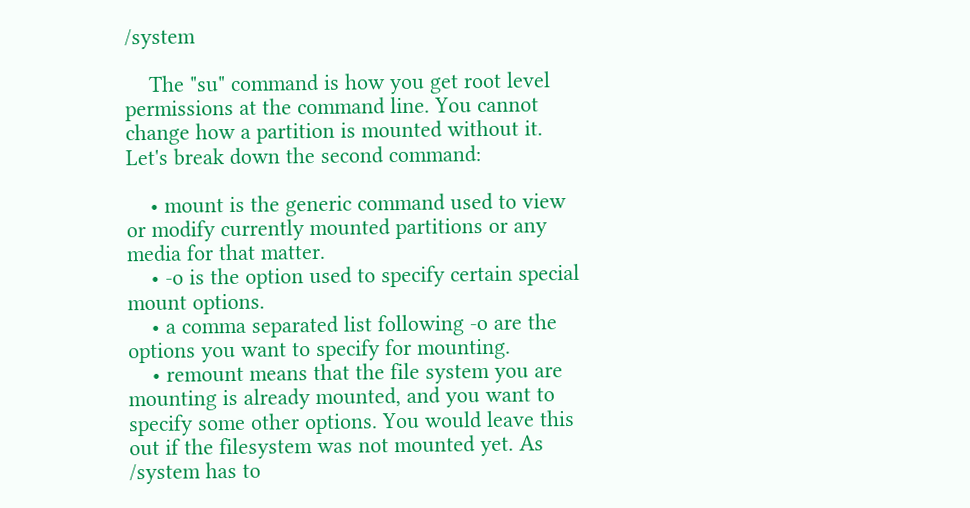/system

    The "su" command is how you get root level permissions at the command line. You cannot change how a partition is mounted without it. Let's break down the second command:

    • mount is the generic command used to view or modify currently mounted partitions or any media for that matter.
    • -o is the option used to specify certain special mount options.
    • a comma separated list following -o are the options you want to specify for mounting.
    • remount means that the file system you are mounting is already mounted, and you want to specify some other options. You would leave this out if the filesystem was not mounted yet. As /system has to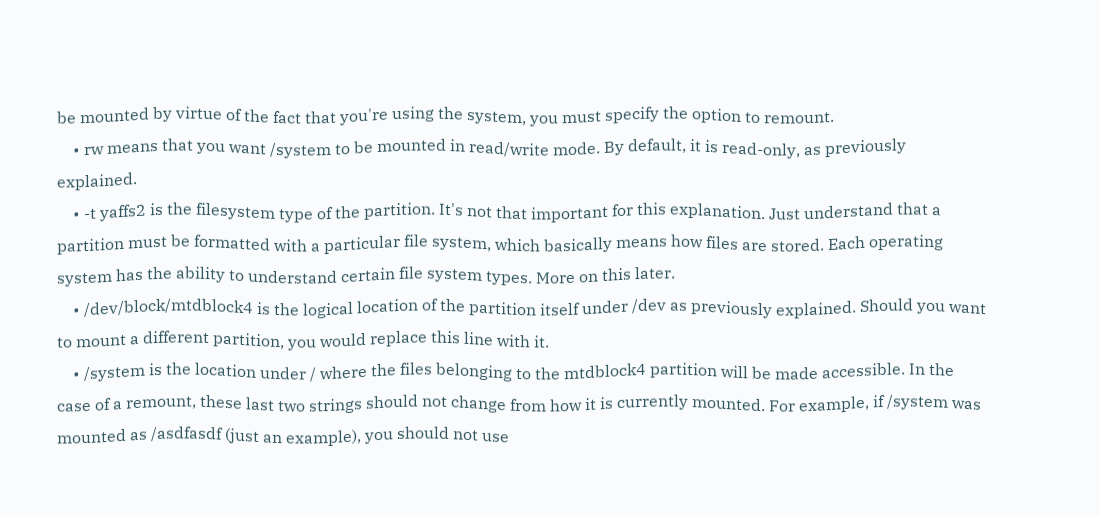be mounted by virtue of the fact that you're using the system, you must specify the option to remount.
    • rw means that you want /system to be mounted in read/write mode. By default, it is read-only, as previously explained.
    • -t yaffs2 is the filesystem type of the partition. It's not that important for this explanation. Just understand that a partition must be formatted with a particular file system, which basically means how files are stored. Each operating system has the ability to understand certain file system types. More on this later.
    • /dev/block/mtdblock4 is the logical location of the partition itself under /dev as previously explained. Should you want to mount a different partition, you would replace this line with it.
    • /system is the location under / where the files belonging to the mtdblock4 partition will be made accessible. In the case of a remount, these last two strings should not change from how it is currently mounted. For example, if /system was mounted as /asdfasdf (just an example), you should not use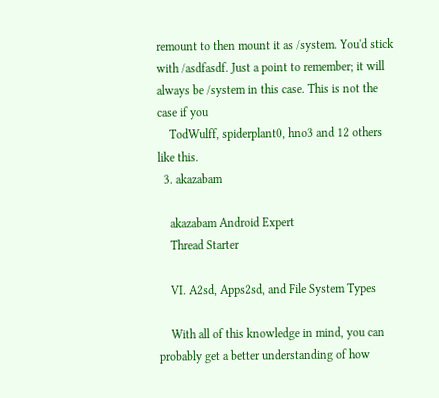remount to then mount it as /system. You'd stick with /asdfasdf. Just a point to remember; it will always be /system in this case. This is not the case if you
    TodWulff, spiderplant0, hno3 and 12 others like this.
  3. akazabam

    akazabam Android Expert
    Thread Starter

    VI. A2sd, Apps2sd, and File System Types

    With all of this knowledge in mind, you can probably get a better understanding of how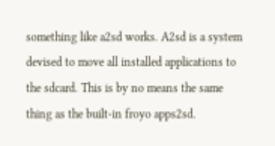something like a2sd works. A2sd is a system devised to move all installed applications to the sdcard. This is by no means the same thing as the built-in froyo apps2sd.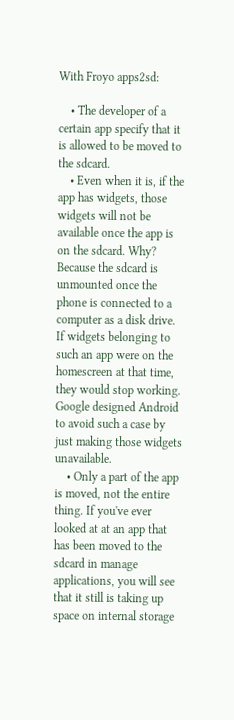With Froyo apps2sd:

    • The developer of a certain app specify that it is allowed to be moved to the sdcard.
    • Even when it is, if the app has widgets, those widgets will not be available once the app is on the sdcard. Why? Because the sdcard is unmounted once the phone is connected to a computer as a disk drive. If widgets belonging to such an app were on the homescreen at that time, they would stop working. Google designed Android to avoid such a case by just making those widgets unavailable.
    • Only a part of the app is moved, not the entire thing. If you've ever looked at at an app that has been moved to the sdcard in manage applications, you will see that it still is taking up space on internal storage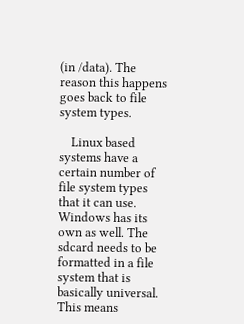(in /data). The reason this happens goes back to file system types.

    Linux based systems have a certain number of file system types that it can use. Windows has its own as well. The sdcard needs to be formatted in a file system that is basically universal. This means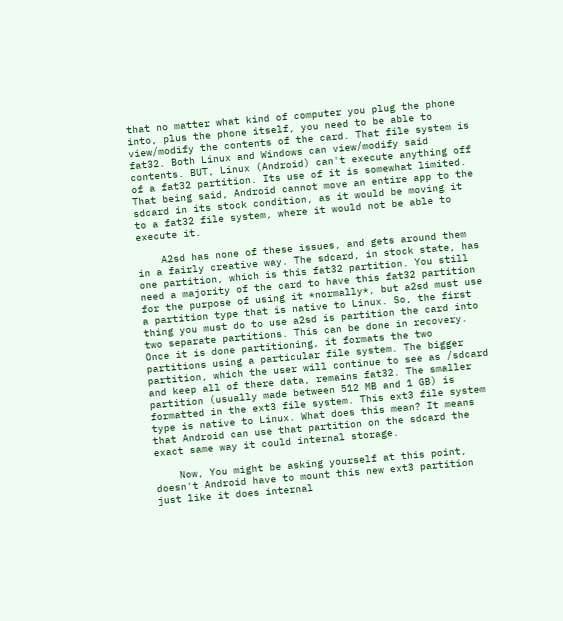that no matter what kind of computer you plug the phone into, plus the phone itself, you need to be able to view/modify the contents of the card. That file system is fat32. Both Linux and Windows can view/modify said contents. BUT, Linux (Android) can't execute anything off of a fat32 partition. Its use of it is somewhat limited. That being said, Android cannot move an entire app to the sdcard in its stock condition, as it would be moving it to a fat32 file system, where it would not be able to execute it.

    A2sd has none of these issues, and gets around them in a fairly creative way. The sdcard, in stock state, has one partition, which is this fat32 partition. You still need a majority of the card to have this fat32 partition for the purpose of using it *normally*, but a2sd must use a partition type that is native to Linux. So, the first thing you must do to use a2sd is partition the card into two separate partitions. This can be done in recovery. Once it is done partitioning, it formats the two partitions using a particular file system. The bigger partition, which the user will continue to see as /sdcard and keep all of there data, remains fat32. The smaller partition (usually made between 512 MB and 1 GB) is formatted in the ext3 file system. This ext3 file system type is native to Linux. What does this mean? It means that Android can use that partition on the sdcard the exact same way it could internal storage.

    Now, You might be asking yourself at this point, doesn't Android have to mount this new ext3 partition just like it does internal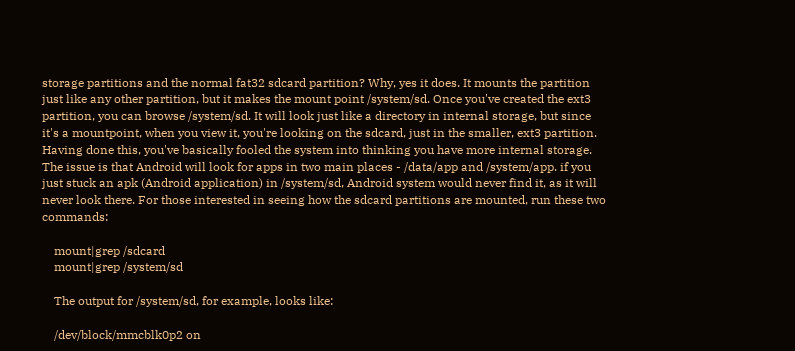storage partitions and the normal fat32 sdcard partition? Why, yes it does. It mounts the partition just like any other partition, but it makes the mount point /system/sd. Once you've created the ext3 partition, you can browse /system/sd. It will look just like a directory in internal storage, but since it's a mountpoint, when you view it, you're looking on the sdcard, just in the smaller, ext3 partition. Having done this, you've basically fooled the system into thinking you have more internal storage. The issue is that Android will look for apps in two main places - /data/app and /system/app. if you just stuck an apk (Android application) in /system/sd, Android system would never find it, as it will never look there. For those interested in seeing how the sdcard partitions are mounted, run these two commands:

    mount|grep /sdcard
    mount|grep /system/sd

    The output for /system/sd, for example, looks like:

    /dev/block/mmcblk0p2 on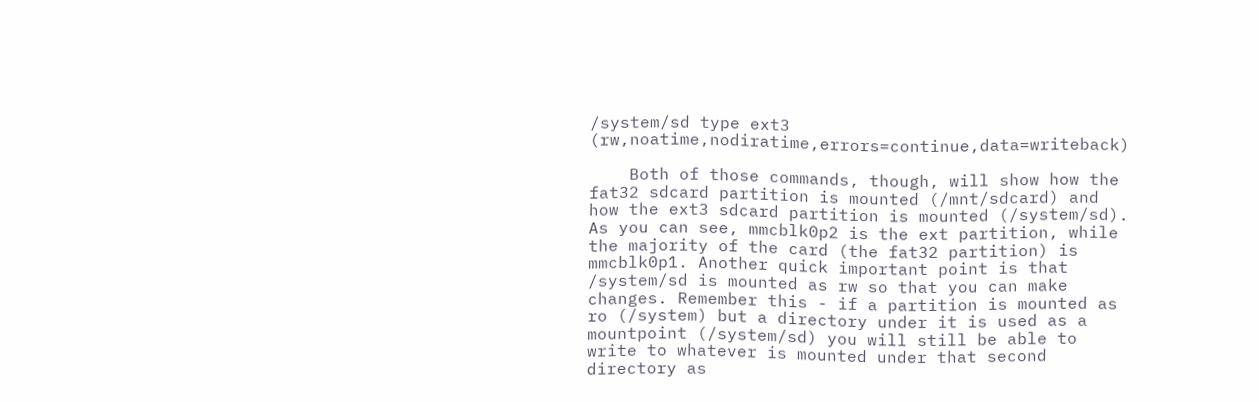/system/sd type ext3 (rw,noatime,nodiratime,errors=continue,data=writeback)

    Both of those commands, though, will show how the fat32 sdcard partition is mounted (/mnt/sdcard) and how the ext3 sdcard partition is mounted (/system/sd). As you can see, mmcblk0p2 is the ext partition, while the majority of the card (the fat32 partition) is mmcblk0p1. Another quick important point is that /system/sd is mounted as rw so that you can make changes. Remember this - if a partition is mounted as ro (/system) but a directory under it is used as a mountpoint (/system/sd) you will still be able to write to whatever is mounted under that second directory as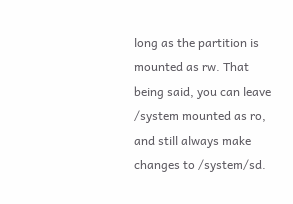long as the partition is mounted as rw. That being said, you can leave /system mounted as ro, and still always make changes to /system/sd.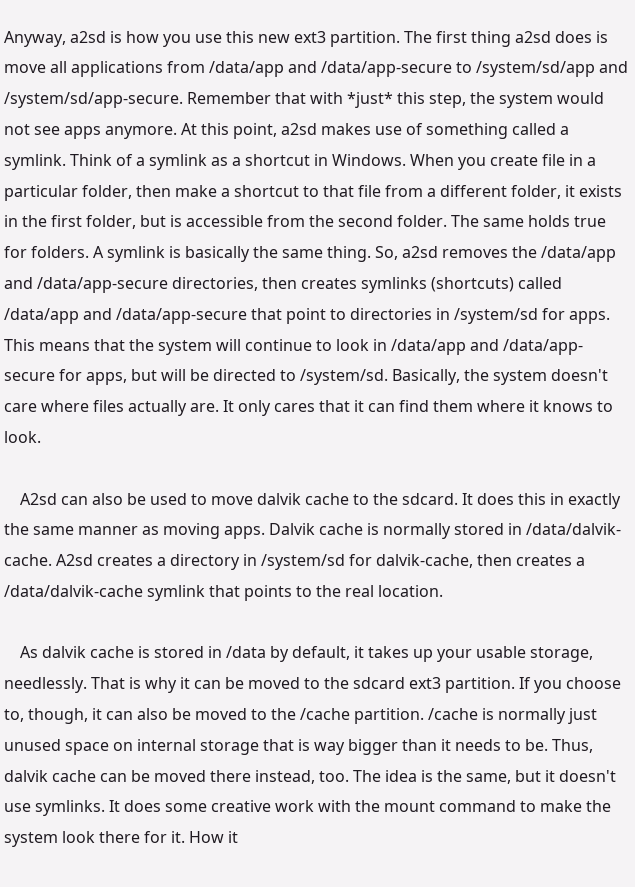Anyway, a2sd is how you use this new ext3 partition. The first thing a2sd does is move all applications from /data/app and /data/app-secure to /system/sd/app and /system/sd/app-secure. Remember that with *just* this step, the system would not see apps anymore. At this point, a2sd makes use of something called a symlink. Think of a symlink as a shortcut in Windows. When you create file in a particular folder, then make a shortcut to that file from a different folder, it exists in the first folder, but is accessible from the second folder. The same holds true for folders. A symlink is basically the same thing. So, a2sd removes the /data/app and /data/app-secure directories, then creates symlinks (shortcuts) called /data/app and /data/app-secure that point to directories in /system/sd for apps. This means that the system will continue to look in /data/app and /data/app-secure for apps, but will be directed to /system/sd. Basically, the system doesn't care where files actually are. It only cares that it can find them where it knows to look.

    A2sd can also be used to move dalvik cache to the sdcard. It does this in exactly the same manner as moving apps. Dalvik cache is normally stored in /data/dalvik-cache. A2sd creates a directory in /system/sd for dalvik-cache, then creates a /data/dalvik-cache symlink that points to the real location.

    As dalvik cache is stored in /data by default, it takes up your usable storage, needlessly. That is why it can be moved to the sdcard ext3 partition. If you choose to, though, it can also be moved to the /cache partition. /cache is normally just unused space on internal storage that is way bigger than it needs to be. Thus, dalvik cache can be moved there instead, too. The idea is the same, but it doesn't use symlinks. It does some creative work with the mount command to make the system look there for it. How it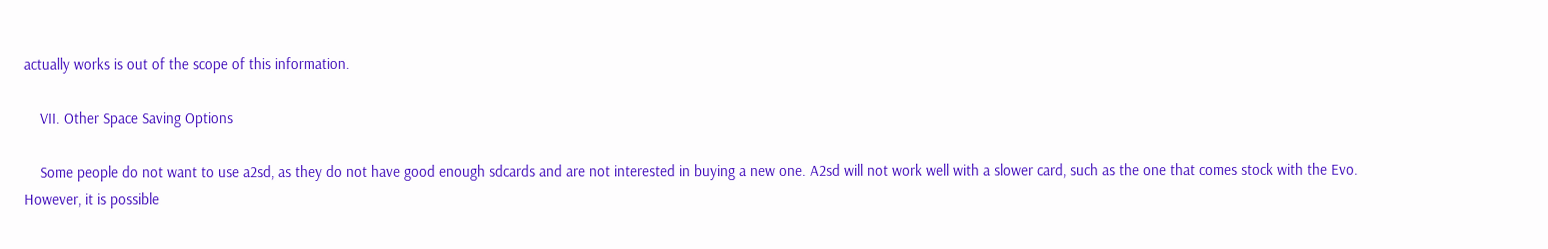actually works is out of the scope of this information.

    VII. Other Space Saving Options

    Some people do not want to use a2sd, as they do not have good enough sdcards and are not interested in buying a new one. A2sd will not work well with a slower card, such as the one that comes stock with the Evo. However, it is possible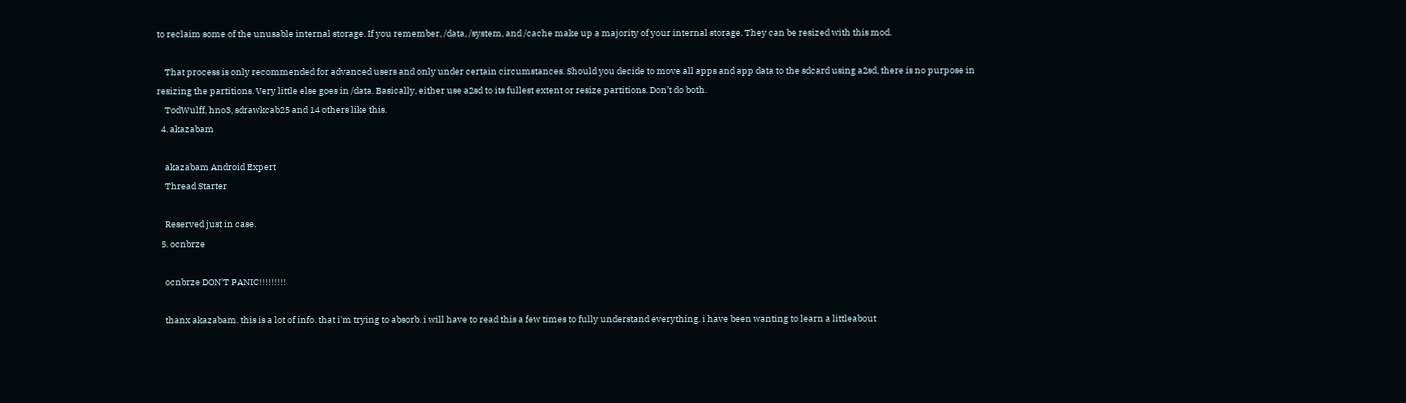to reclaim some of the unusable internal storage. If you remember, /data, /system, and /cache make up a majority of your internal storage. They can be resized with this mod.

    That process is only recommended for advanced users and only under certain circumstances. Should you decide to move all apps and app data to the sdcard using a2sd, there is no purpose in resizing the partitions. Very little else goes in /data. Basically, either use a2sd to its fullest extent or resize partitions. Don’t do both.
    TodWulff, hno3, sdrawkcab25 and 14 others like this.
  4. akazabam

    akazabam Android Expert
    Thread Starter

    Reserved just in case.
  5. ocnbrze

    ocnbrze DON'T PANIC!!!!!!!!!

    thanx akazabam. this is a lot of info. that i'm trying to absorb. i will have to read this a few times to fully understand everything. i have been wanting to learn a littleabout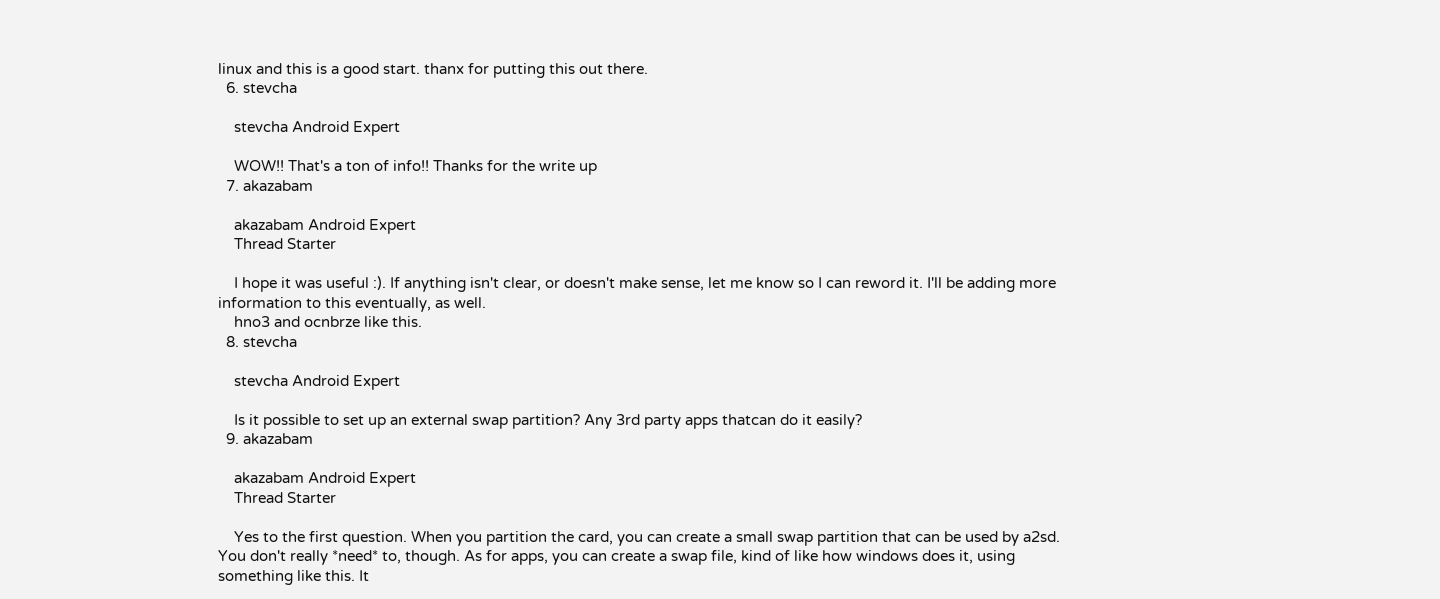linux and this is a good start. thanx for putting this out there.
  6. stevcha

    stevcha Android Expert

    WOW!! That's a ton of info!! Thanks for the write up
  7. akazabam

    akazabam Android Expert
    Thread Starter

    I hope it was useful :). If anything isn't clear, or doesn't make sense, let me know so I can reword it. I'll be adding more information to this eventually, as well.
    hno3 and ocnbrze like this.
  8. stevcha

    stevcha Android Expert

    Is it possible to set up an external swap partition? Any 3rd party apps thatcan do it easily?
  9. akazabam

    akazabam Android Expert
    Thread Starter

    Yes to the first question. When you partition the card, you can create a small swap partition that can be used by a2sd. You don't really *need* to, though. As for apps, you can create a swap file, kind of like how windows does it, using something like this. It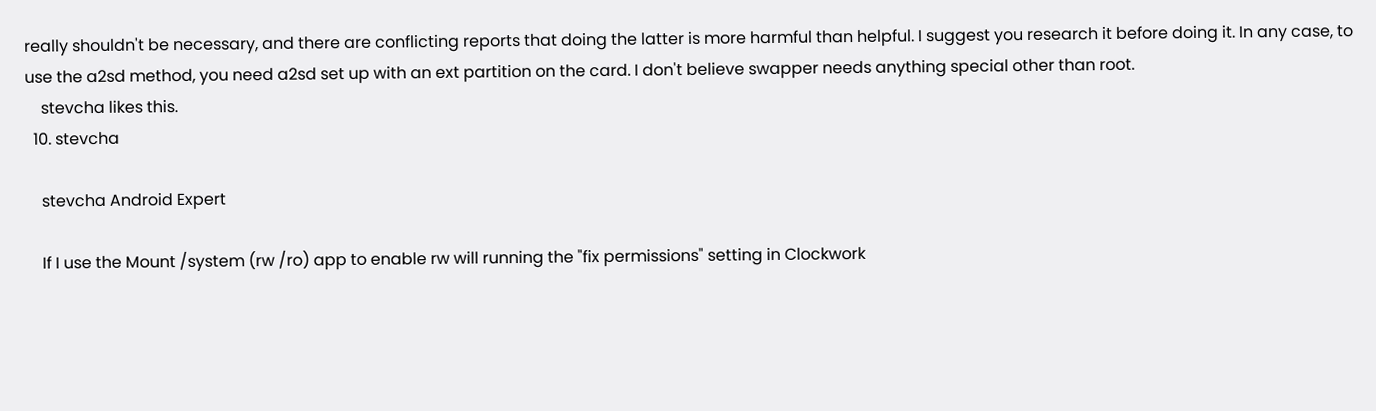really shouldn't be necessary, and there are conflicting reports that doing the latter is more harmful than helpful. I suggest you research it before doing it. In any case, to use the a2sd method, you need a2sd set up with an ext partition on the card. I don't believe swapper needs anything special other than root.
    stevcha likes this.
  10. stevcha

    stevcha Android Expert

    If I use the Mount /system (rw /ro) app to enable rw will running the "fix permissions" setting in Clockwork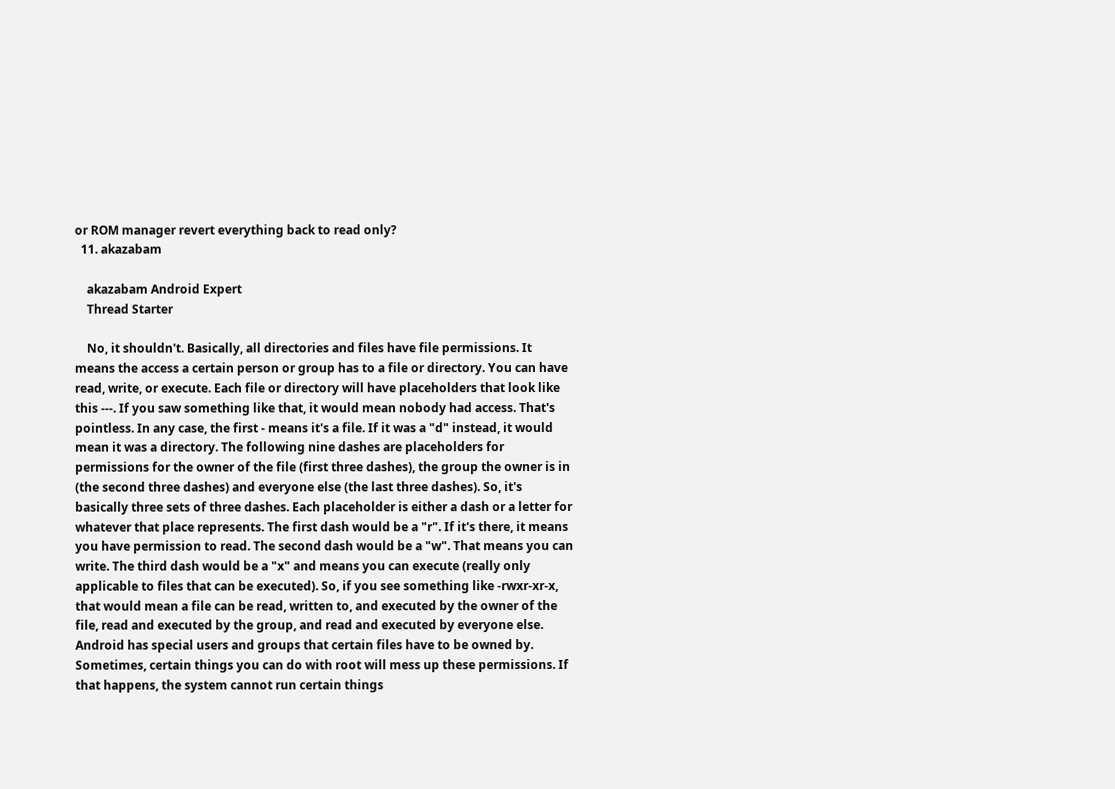or ROM manager revert everything back to read only?
  11. akazabam

    akazabam Android Expert
    Thread Starter

    No, it shouldn't. Basically, all directories and files have file permissions. It means the access a certain person or group has to a file or directory. You can have read, write, or execute. Each file or directory will have placeholders that look like this ---. If you saw something like that, it would mean nobody had access. That's pointless. In any case, the first - means it's a file. If it was a "d" instead, it would mean it was a directory. The following nine dashes are placeholders for permissions for the owner of the file (first three dashes), the group the owner is in (the second three dashes) and everyone else (the last three dashes). So, it's basically three sets of three dashes. Each placeholder is either a dash or a letter for whatever that place represents. The first dash would be a "r". If it's there, it means you have permission to read. The second dash would be a "w". That means you can write. The third dash would be a "x" and means you can execute (really only applicable to files that can be executed). So, if you see something like -rwxr-xr-x, that would mean a file can be read, written to, and executed by the owner of the file, read and executed by the group, and read and executed by everyone else. Android has special users and groups that certain files have to be owned by. Sometimes, certain things you can do with root will mess up these permissions. If that happens, the system cannot run certain things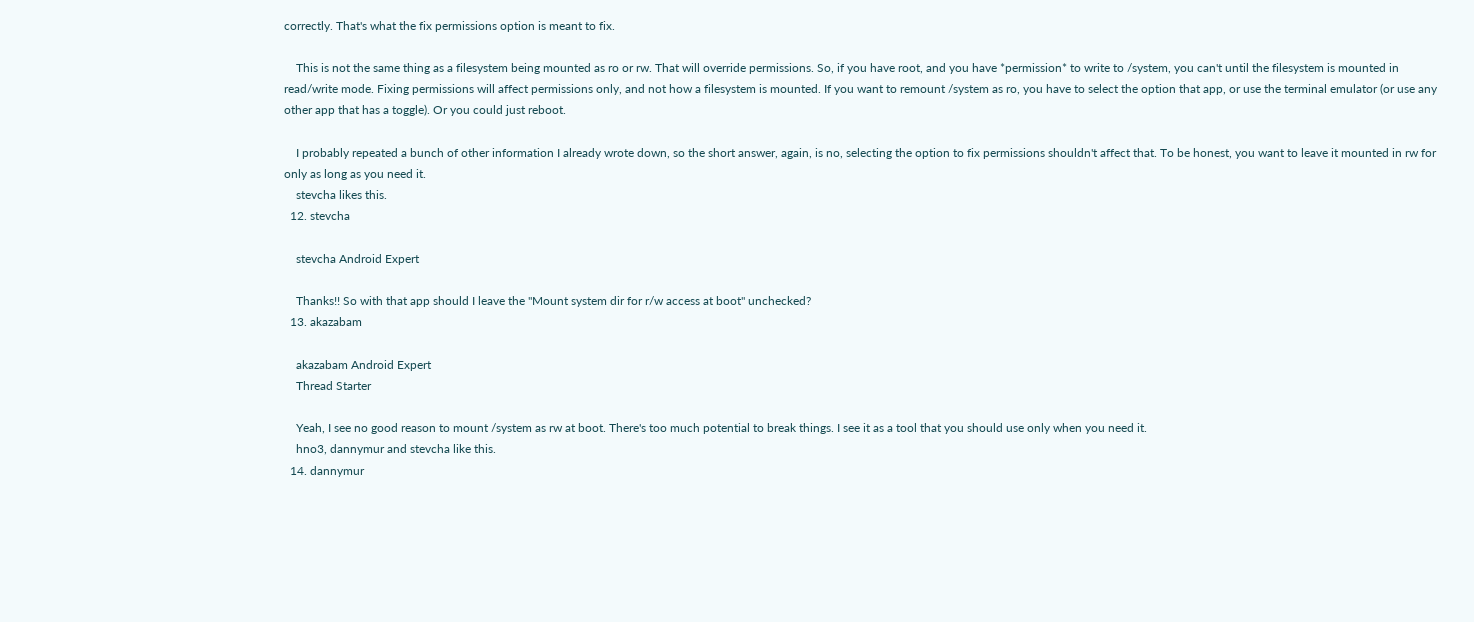correctly. That's what the fix permissions option is meant to fix.

    This is not the same thing as a filesystem being mounted as ro or rw. That will override permissions. So, if you have root, and you have *permission* to write to /system, you can't until the filesystem is mounted in read/write mode. Fixing permissions will affect permissions only, and not how a filesystem is mounted. If you want to remount /system as ro, you have to select the option that app, or use the terminal emulator (or use any other app that has a toggle). Or you could just reboot.

    I probably repeated a bunch of other information I already wrote down, so the short answer, again, is no, selecting the option to fix permissions shouldn't affect that. To be honest, you want to leave it mounted in rw for only as long as you need it.
    stevcha likes this.
  12. stevcha

    stevcha Android Expert

    Thanks!! So with that app should I leave the "Mount system dir for r/w access at boot" unchecked?
  13. akazabam

    akazabam Android Expert
    Thread Starter

    Yeah, I see no good reason to mount /system as rw at boot. There's too much potential to break things. I see it as a tool that you should use only when you need it.
    hno3, dannymur and stevcha like this.
  14. dannymur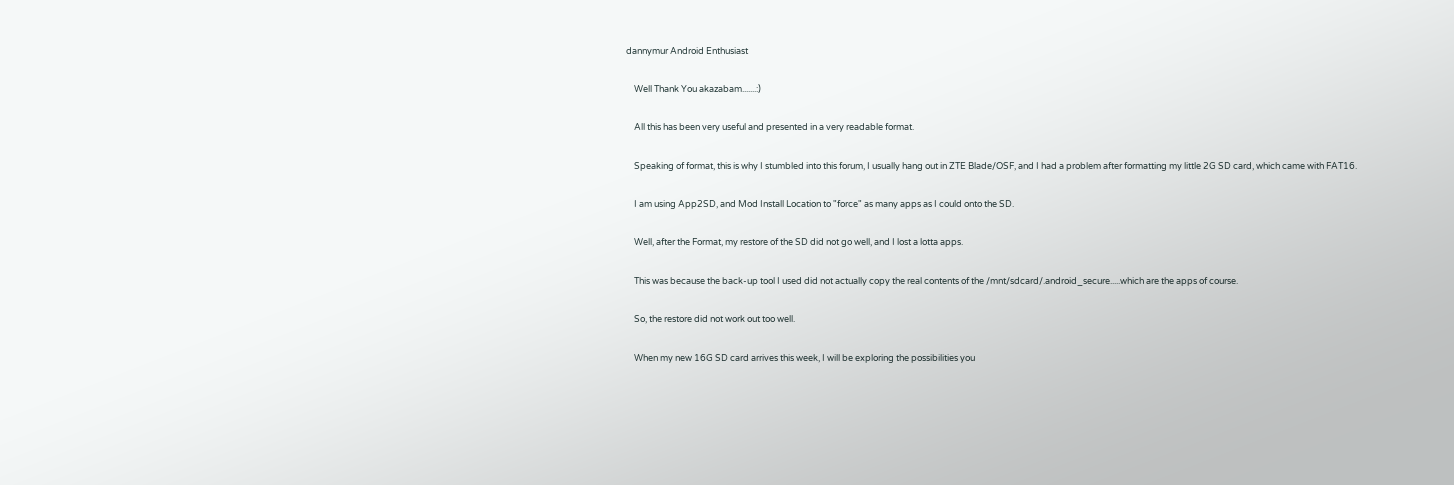dannymur Android Enthusiast

    Well Thank You akazabam.......:)

    All this has been very useful and presented in a very readable format.

    Speaking of format, this is why I stumbled into this forum, I usually hang out in ZTE Blade/OSF, and I had a problem after formatting my little 2G SD card, which came with FAT16.

    I am using App2SD, and Mod Install Location to "force" as many apps as I could onto the SD.

    Well, after the Format, my restore of the SD did not go well, and I lost a lotta apps.

    This was because the back-up tool I used did not actually copy the real contents of the /mnt/sdcard/.android_secure.....which are the apps of course.

    So, the restore did not work out too well.

    When my new 16G SD card arrives this week, I will be exploring the possibilities you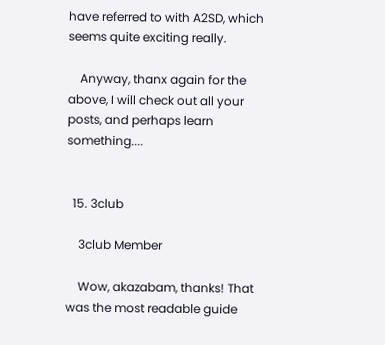have referred to with A2SD, which seems quite exciting really.

    Anyway, thanx again for the above, I will check out all your posts, and perhaps learn something....


  15. 3club

    3club Member

    Wow, akazabam, thanks! That was the most readable guide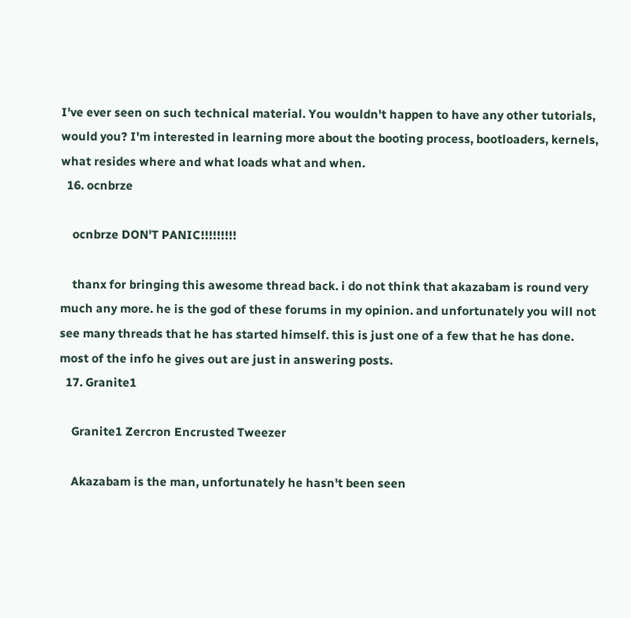I've ever seen on such technical material. You wouldn't happen to have any other tutorials, would you? I'm interested in learning more about the booting process, bootloaders, kernels, what resides where and what loads what and when.
  16. ocnbrze

    ocnbrze DON'T PANIC!!!!!!!!!

    thanx for bringing this awesome thread back. i do not think that akazabam is round very much any more. he is the god of these forums in my opinion. and unfortunately you will not see many threads that he has started himself. this is just one of a few that he has done. most of the info he gives out are just in answering posts.
  17. Granite1

    Granite1 Zercron Encrusted Tweezer

    Akazabam is the man, unfortunately he hasn't been seen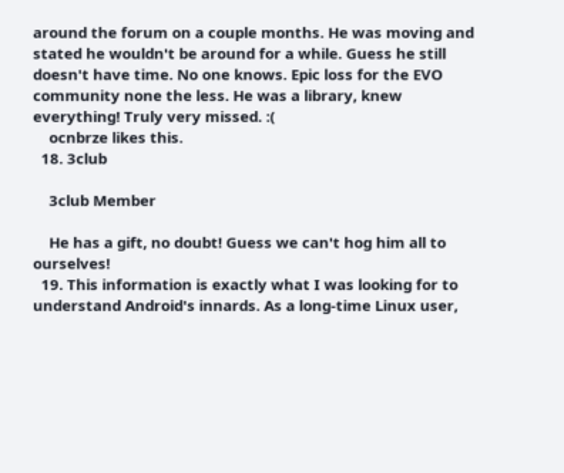around the forum on a couple months. He was moving and stated he wouldn't be around for a while. Guess he still doesn't have time. No one knows. Epic loss for the EVO community none the less. He was a library, knew everything! Truly very missed. :(
    ocnbrze likes this.
  18. 3club

    3club Member

    He has a gift, no doubt! Guess we can't hog him all to ourselves!
  19. This information is exactly what I was looking for to understand Android's innards. As a long-time Linux user,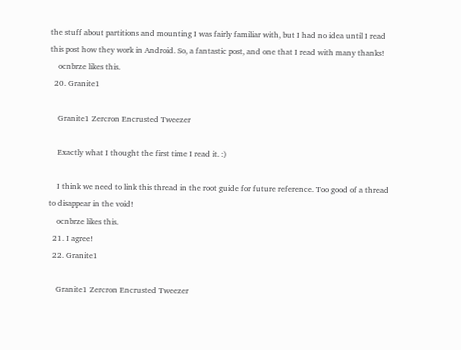the stuff about partitions and mounting I was fairly familiar with, but I had no idea until I read this post how they work in Android. So, a fantastic post, and one that I read with many thanks!
    ocnbrze likes this.
  20. Granite1

    Granite1 Zercron Encrusted Tweezer

    Exactly what I thought the first time I read it. :)

    I think we need to link this thread in the root guide for future reference. Too good of a thread to disappear in the void!
    ocnbrze likes this.
  21. I agree!
  22. Granite1

    Granite1 Zercron Encrusted Tweezer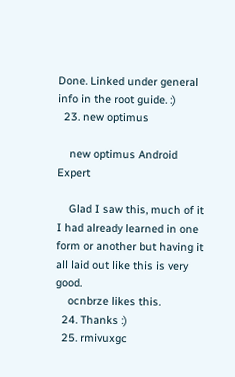Done. Linked under general info in the root guide. :)
  23. new optimus

    new optimus Android Expert

    Glad I saw this, much of it I had already learned in one form or another but having it all laid out like this is very good.
    ocnbrze likes this.
  24. Thanks :)
  25. rmivuxgc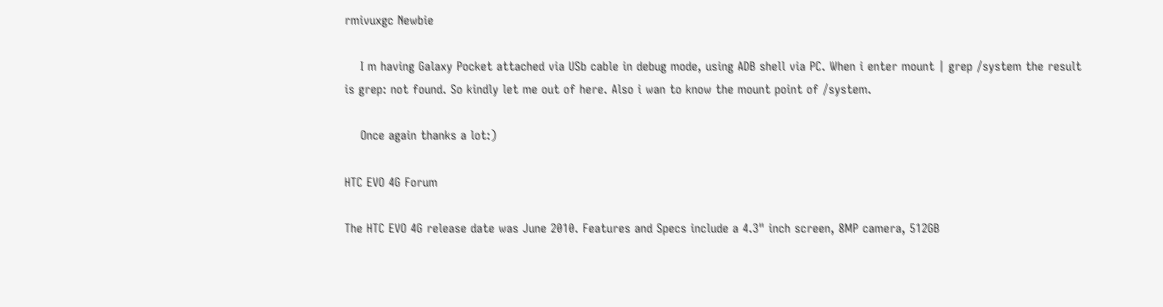rmivuxgc Newbie

    I m having Galaxy Pocket attached via USb cable in debug mode, using ADB shell via PC. When i enter mount | grep /system the result is grep: not found. So kindly let me out of here. Also i wan to know the mount point of /system.

    Once again thanks a lot:)

HTC EVO 4G Forum

The HTC EVO 4G release date was June 2010. Features and Specs include a 4.3" inch screen, 8MP camera, 512GB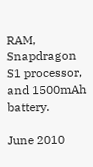RAM, Snapdragon S1 processor, and 1500mAh battery.

June 2010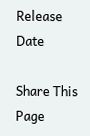Release Date

Share This Page